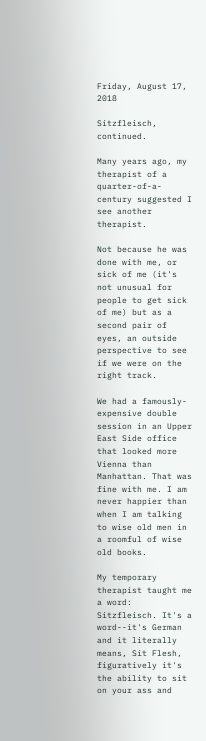Friday, August 17, 2018

Sitzfleisch, continued.

Many years ago, my therapist of a quarter-of-a-century suggested I see another therapist.

Not because he was done with me, or sick of me (it's not unusual for people to get sick of me) but as a second pair of eyes, an outside perspective to see if we were on the right track.

We had a famously-expensive double session in an Upper East Side office that looked more Vienna than Manhattan. That was fine with me. I am never happier than when I am talking to wise old men in a roomful of wise old books.

My temporary therapist taught me a word: Sitzfleisch. It's a word--it's German and it literally means, Sit Flesh, figuratively it's the ability to sit on your ass and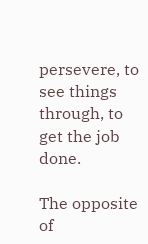persevere, to see things through, to get the job done.

The opposite of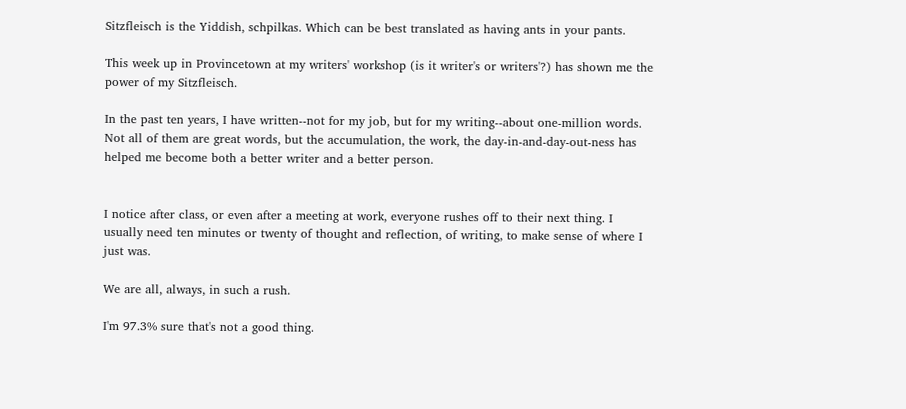Sitzfleisch is the Yiddish, schpilkas. Which can be best translated as having ants in your pants.

This week up in Provincetown at my writers' workshop (is it writer's or writers'?) has shown me the power of my Sitzfleisch.

In the past ten years, I have written--not for my job, but for my writing--about one-million words. Not all of them are great words, but the accumulation, the work, the day-in-and-day-out-ness has helped me become both a better writer and a better person.


I notice after class, or even after a meeting at work, everyone rushes off to their next thing. I usually need ten minutes or twenty of thought and reflection, of writing, to make sense of where I just was.

We are all, always, in such a rush.

I'm 97.3% sure that's not a good thing.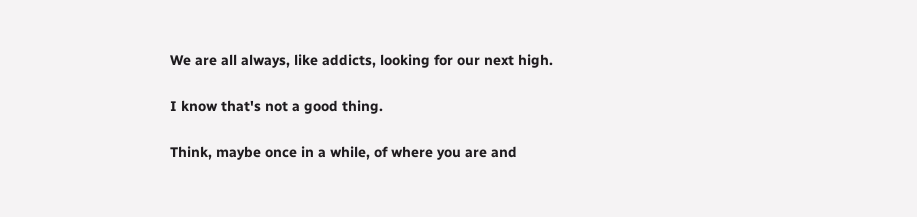We are all always, like addicts, looking for our next high.

I know that's not a good thing.

Think, maybe once in a while, of where you are and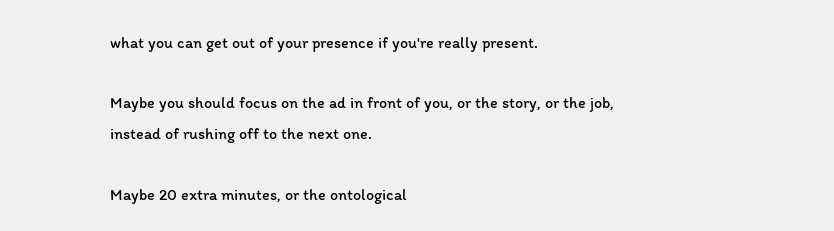what you can get out of your presence if you're really present.

Maybe you should focus on the ad in front of you, or the story, or the job, instead of rushing off to the next one.

Maybe 20 extra minutes, or the ontological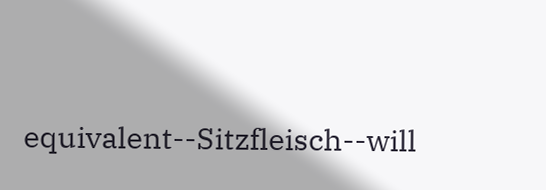equivalent--Sitzfleisch--will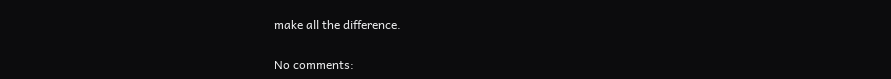make all the difference.

No comments: